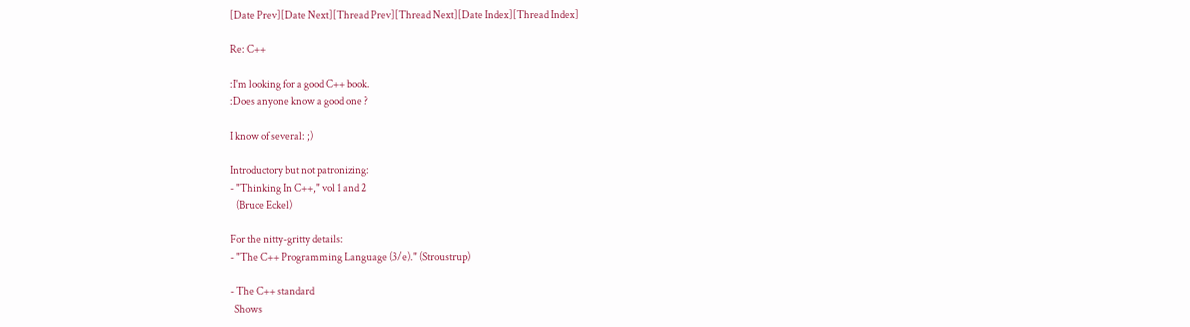[Date Prev][Date Next][Thread Prev][Thread Next][Date Index][Thread Index]

Re: C++

:I'm looking for a good C++ book.
:Does anyone know a good one ?

I know of several: ;)

Introductory but not patronizing:
- "Thinking In C++," vol 1 and 2
   (Bruce Eckel)

For the nitty-gritty details:
- "The C++ Programming Language (3/e)." (Stroustrup)

- The C++ standard
  Shows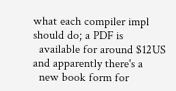what each compiler impl should do; a PDF is
  available for around $12US and apparently there's a
  new book form for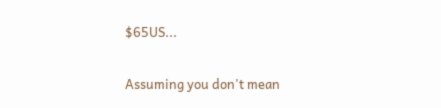$65US...

Assuming you don't mean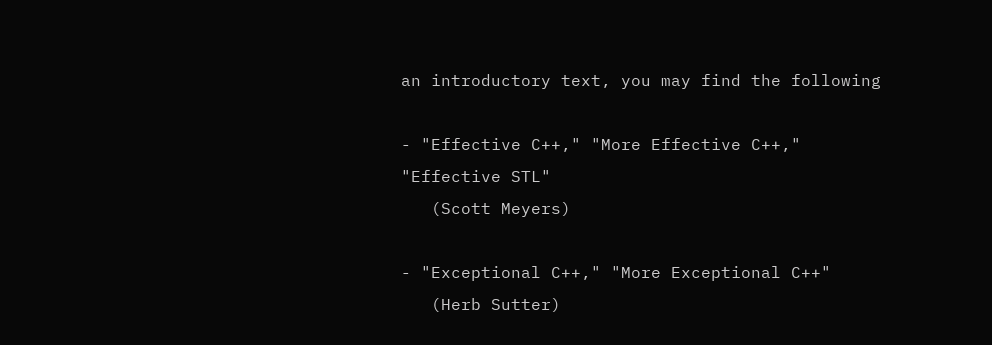an introductory text, you may find the following

- "Effective C++," "More Effective C++," "Effective STL"
   (Scott Meyers)

- "Exceptional C++," "More Exceptional C++"
   (Herb Sutter)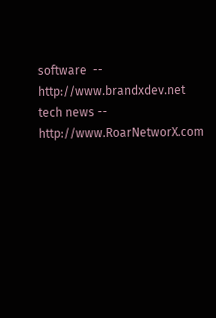software  -- http://www.brandxdev.net
tech news -- http://www.RoarNetworX.com